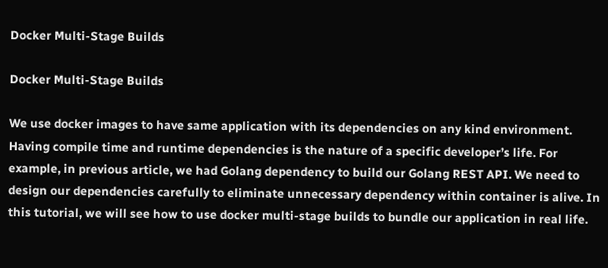Docker Multi-Stage Builds

Docker Multi-Stage Builds

We use docker images to have same application with its dependencies on any kind environment. Having compile time and runtime dependencies is the nature of a specific developer’s life. For example, in previous article, we had Golang dependency to build our Golang REST API. We need to design our dependencies carefully to eliminate unnecessary dependency within container is alive. In this tutorial, we will see how to use docker multi-stage builds to bundle our application in real life.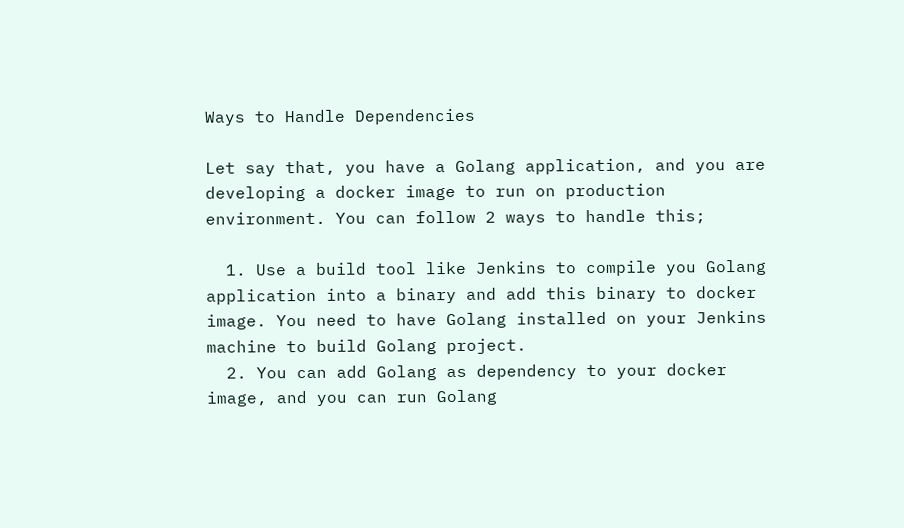Ways to Handle Dependencies

Let say that, you have a Golang application, and you are developing a docker image to run on production environment. You can follow 2 ways to handle this;

  1. Use a build tool like Jenkins to compile you Golang application into a binary and add this binary to docker image. You need to have Golang installed on your Jenkins machine to build Golang project.
  2. You can add Golang as dependency to your docker image, and you can run Golang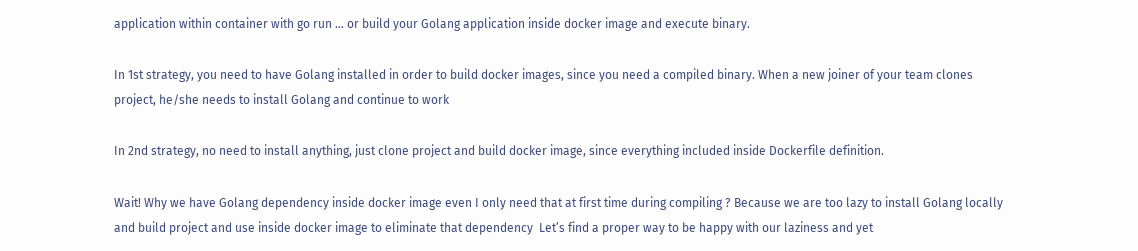application within container with go run … or build your Golang application inside docker image and execute binary.

In 1st strategy, you need to have Golang installed in order to build docker images, since you need a compiled binary. When a new joiner of your team clones project, he/she needs to install Golang and continue to work

In 2nd strategy, no need to install anything, just clone project and build docker image, since everything included inside Dockerfile definition.

Wait! Why we have Golang dependency inside docker image even I only need that at first time during compiling ? Because we are too lazy to install Golang locally and build project and use inside docker image to eliminate that dependency  Let’s find a proper way to be happy with our laziness and yet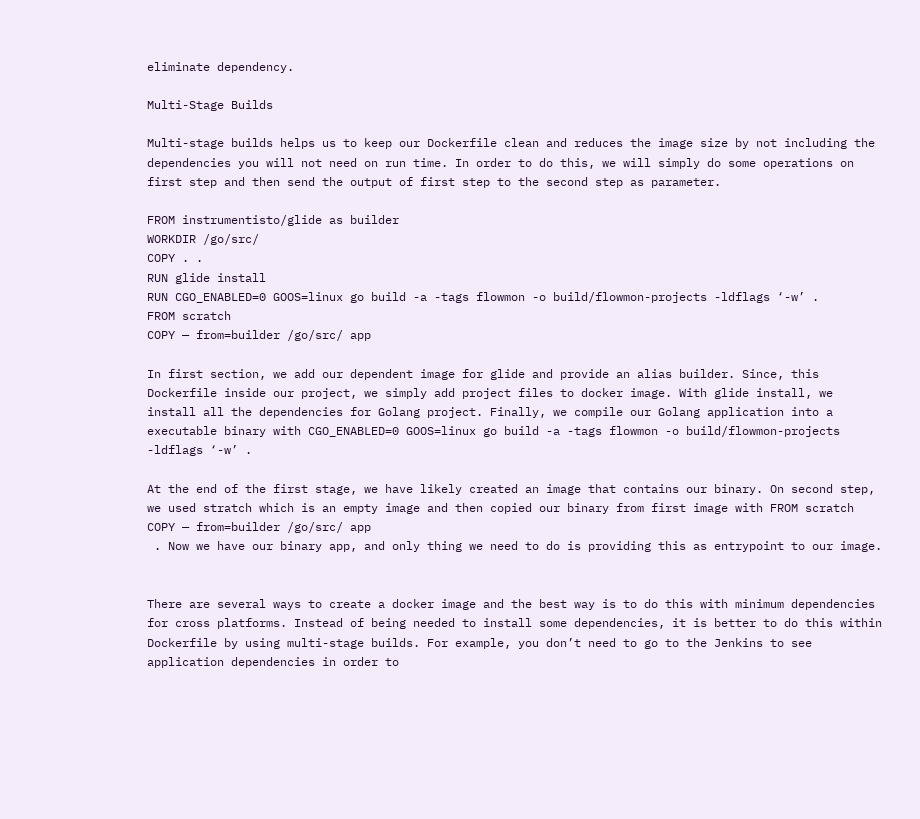eliminate dependency.

Multi-Stage Builds

Multi-stage builds helps us to keep our Dockerfile clean and reduces the image size by not including the dependencies you will not need on run time. In order to do this, we will simply do some operations on first step and then send the output of first step to the second step as parameter.

FROM instrumentisto/glide as builder
WORKDIR /go/src/
COPY . .
RUN glide install
RUN CGO_ENABLED=0 GOOS=linux go build -a -tags flowmon -o build/flowmon-projects -ldflags ‘-w’ .
FROM scratch
COPY — from=builder /go/src/ app

In first section, we add our dependent image for glide and provide an alias builder. Since, this Dockerfile inside our project, we simply add project files to docker image. With glide install, we install all the dependencies for Golang project. Finally, we compile our Golang application into a executable binary with CGO_ENABLED=0 GOOS=linux go build -a -tags flowmon -o build/flowmon-projects -ldflags ‘-w’ .

At the end of the first stage, we have likely created an image that contains our binary. On second step, we used stratch which is an empty image and then copied our binary from first image with FROM scratch
COPY — from=builder /go/src/ app
 . Now we have our binary app, and only thing we need to do is providing this as entrypoint to our image.


There are several ways to create a docker image and the best way is to do this with minimum dependencies for cross platforms. Instead of being needed to install some dependencies, it is better to do this within Dockerfile by using multi-stage builds. For example, you don’t need to go to the Jenkins to see application dependencies in order to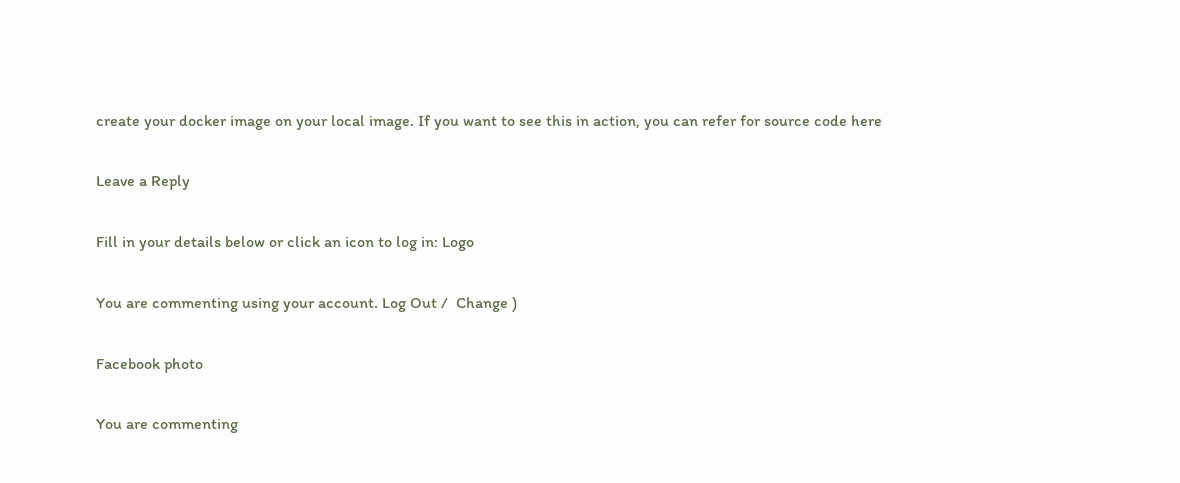create your docker image on your local image. If you want to see this in action, you can refer for source code here

Leave a Reply

Fill in your details below or click an icon to log in: Logo

You are commenting using your account. Log Out /  Change )

Facebook photo

You are commenting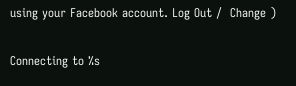using your Facebook account. Log Out /  Change )

Connecting to %s